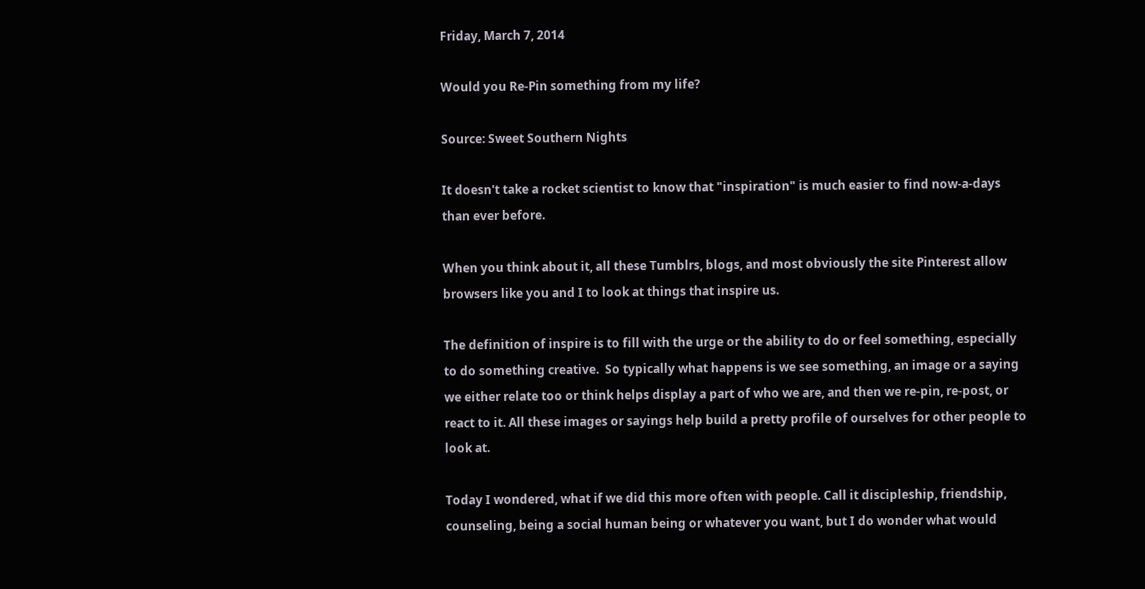Friday, March 7, 2014

Would you Re-Pin something from my life?

Source: Sweet Southern Nights

It doesn't take a rocket scientist to know that "inspiration" is much easier to find now-a-days than ever before.

When you think about it, all these Tumblrs, blogs, and most obviously the site Pinterest allow browsers like you and I to look at things that inspire us.

The definition of inspire is to fill with the urge or the ability to do or feel something, especially to do something creative.  So typically what happens is we see something, an image or a saying we either relate too or think helps display a part of who we are, and then we re-pin, re-post, or react to it. All these images or sayings help build a pretty profile of ourselves for other people to look at.

Today I wondered, what if we did this more often with people. Call it discipleship, friendship, counseling, being a social human being or whatever you want, but I do wonder what would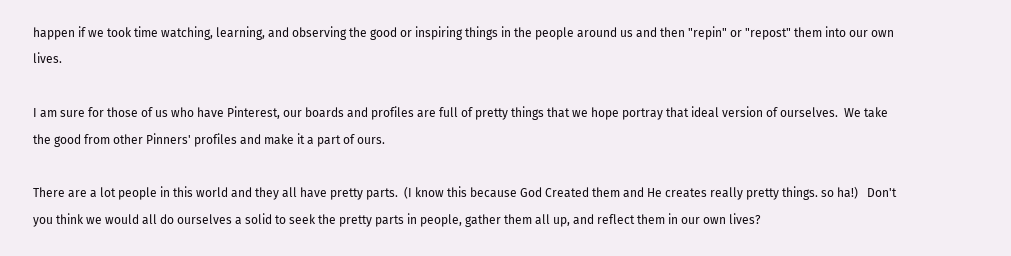happen if we took time watching, learning, and observing the good or inspiring things in the people around us and then "repin" or "repost" them into our own lives.

I am sure for those of us who have Pinterest, our boards and profiles are full of pretty things that we hope portray that ideal version of ourselves.  We take the good from other Pinners' profiles and make it a part of ours.

There are a lot people in this world and they all have pretty parts.  (I know this because God Created them and He creates really pretty things. so ha!)   Don't you think we would all do ourselves a solid to seek the pretty parts in people, gather them all up, and reflect them in our own lives?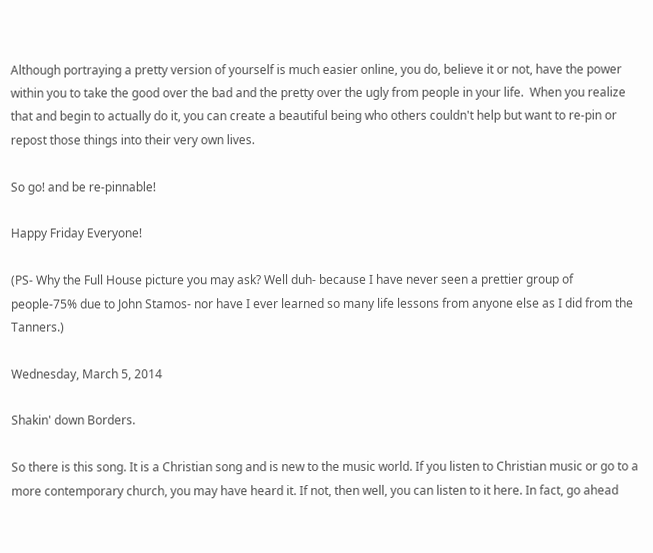Although portraying a pretty version of yourself is much easier online, you do, believe it or not, have the power within you to take the good over the bad and the pretty over the ugly from people in your life.  When you realize that and begin to actually do it, you can create a beautiful being who others couldn't help but want to re-pin or repost those things into their very own lives.

So go! and be re-pinnable!

Happy Friday Everyone!

(PS- Why the Full House picture you may ask? Well duh- because I have never seen a prettier group of people-75% due to John Stamos- nor have I ever learned so many life lessons from anyone else as I did from the Tanners.)

Wednesday, March 5, 2014

Shakin' down Borders.

So there is this song. It is a Christian song and is new to the music world. If you listen to Christian music or go to a more contemporary church, you may have heard it. If not, then well, you can listen to it here. In fact, go ahead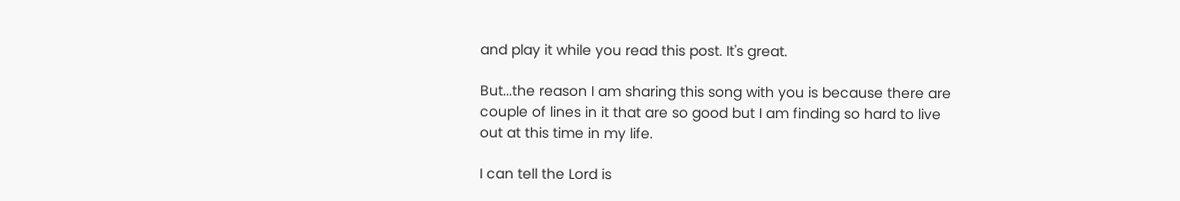and play it while you read this post. It's great.

But...the reason I am sharing this song with you is because there are couple of lines in it that are so good but I am finding so hard to live out at this time in my life.

I can tell the Lord is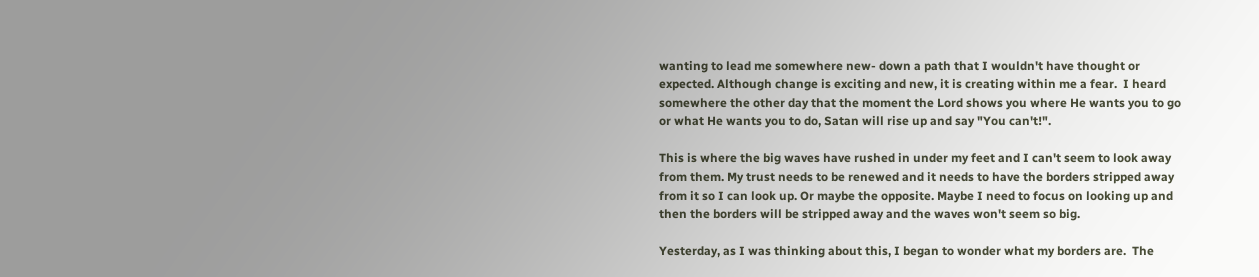wanting to lead me somewhere new- down a path that I wouldn't have thought or expected. Although change is exciting and new, it is creating within me a fear.  I heard somewhere the other day that the moment the Lord shows you where He wants you to go or what He wants you to do, Satan will rise up and say "You can't!".

This is where the big waves have rushed in under my feet and I can't seem to look away from them. My trust needs to be renewed and it needs to have the borders stripped away from it so I can look up. Or maybe the opposite. Maybe I need to focus on looking up and then the borders will be stripped away and the waves won't seem so big.

Yesterday, as I was thinking about this, I began to wonder what my borders are.  The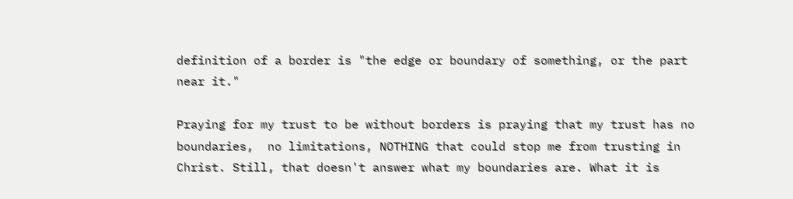definition of a border is "the edge or boundary of something, or the part near it."

Praying for my trust to be without borders is praying that my trust has no boundaries,  no limitations, NOTHING that could stop me from trusting in Christ. Still, that doesn't answer what my boundaries are. What it is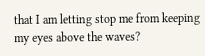that I am letting stop me from keeping my eyes above the waves?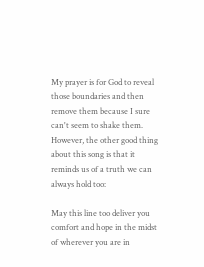My prayer is for God to reveal those boundaries and then remove them because I sure can't seem to shake them. However, the other good thing about this song is that it reminds us of a truth we can always hold too:

May this line too deliver you comfort and hope in the midst of wherever you are in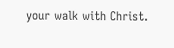your walk with Christ.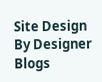Site Design By Designer Blogs